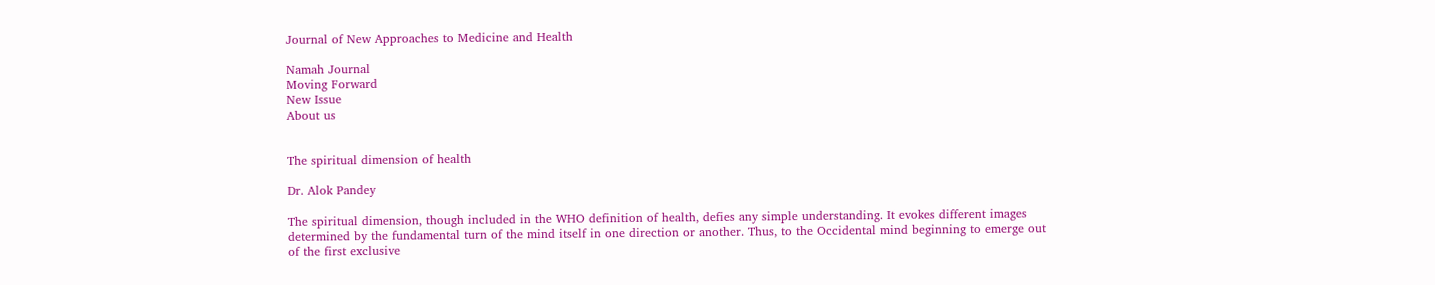Journal of New Approaches to Medicine and Health

Namah Journal
Moving Forward
New Issue
About us


The spiritual dimension of health

Dr. Alok Pandey

The spiritual dimension, though included in the WHO definition of health, defies any simple understanding. It evokes different images determined by the fundamental turn of the mind itself in one direction or another. Thus, to the Occidental mind beginning to emerge out of the first exclusive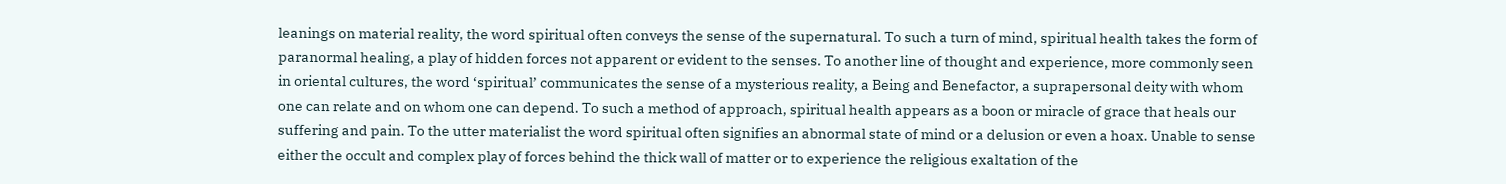leanings on material reality, the word spiritual often conveys the sense of the supernatural. To such a turn of mind, spiritual health takes the form of paranormal healing, a play of hidden forces not apparent or evident to the senses. To another line of thought and experience, more commonly seen in oriental cultures, the word ‘spiritual’ communicates the sense of a mysterious reality, a Being and Benefactor, a suprapersonal deity with whom one can relate and on whom one can depend. To such a method of approach, spiritual health appears as a boon or miracle of grace that heals our suffering and pain. To the utter materialist the word spiritual often signifies an abnormal state of mind or a delusion or even a hoax. Unable to sense either the occult and complex play of forces behind the thick wall of matter or to experience the religious exaltation of the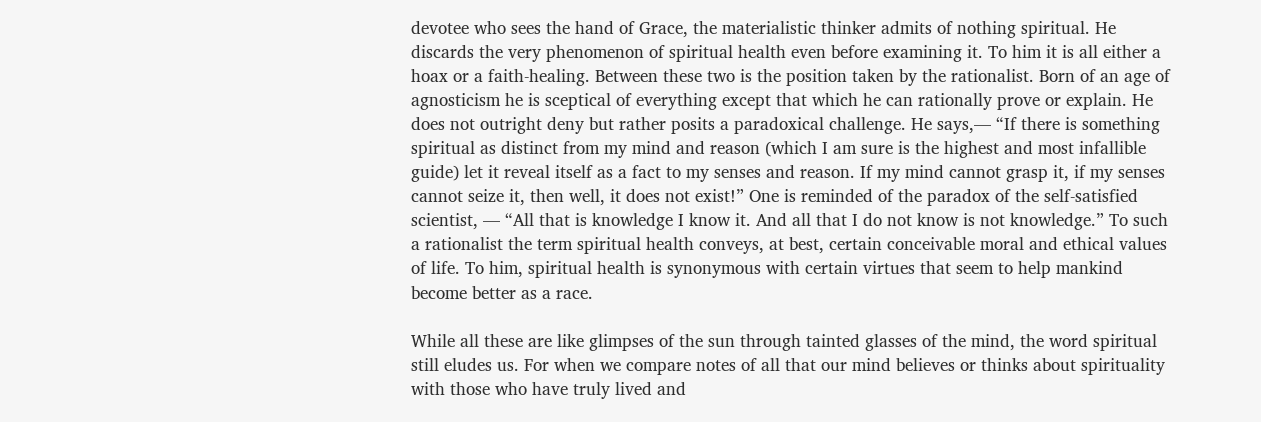devotee who sees the hand of Grace, the materialistic thinker admits of nothing spiritual. He discards the very phenomenon of spiritual health even before examining it. To him it is all either a hoax or a faith-healing. Between these two is the position taken by the rationalist. Born of an age of agnosticism he is sceptical of everything except that which he can rationally prove or explain. He does not outright deny but rather posits a paradoxical challenge. He says,— “If there is something spiritual as distinct from my mind and reason (which I am sure is the highest and most infallible guide) let it reveal itself as a fact to my senses and reason. If my mind cannot grasp it, if my senses cannot seize it, then well, it does not exist!” One is reminded of the paradox of the self-satisfied scientist, — “All that is knowledge I know it. And all that I do not know is not knowledge.” To such a rationalist the term spiritual health conveys, at best, certain conceivable moral and ethical values of life. To him, spiritual health is synonymous with certain virtues that seem to help mankind become better as a race.

While all these are like glimpses of the sun through tainted glasses of the mind, the word spiritual still eludes us. For when we compare notes of all that our mind believes or thinks about spirituality with those who have truly lived and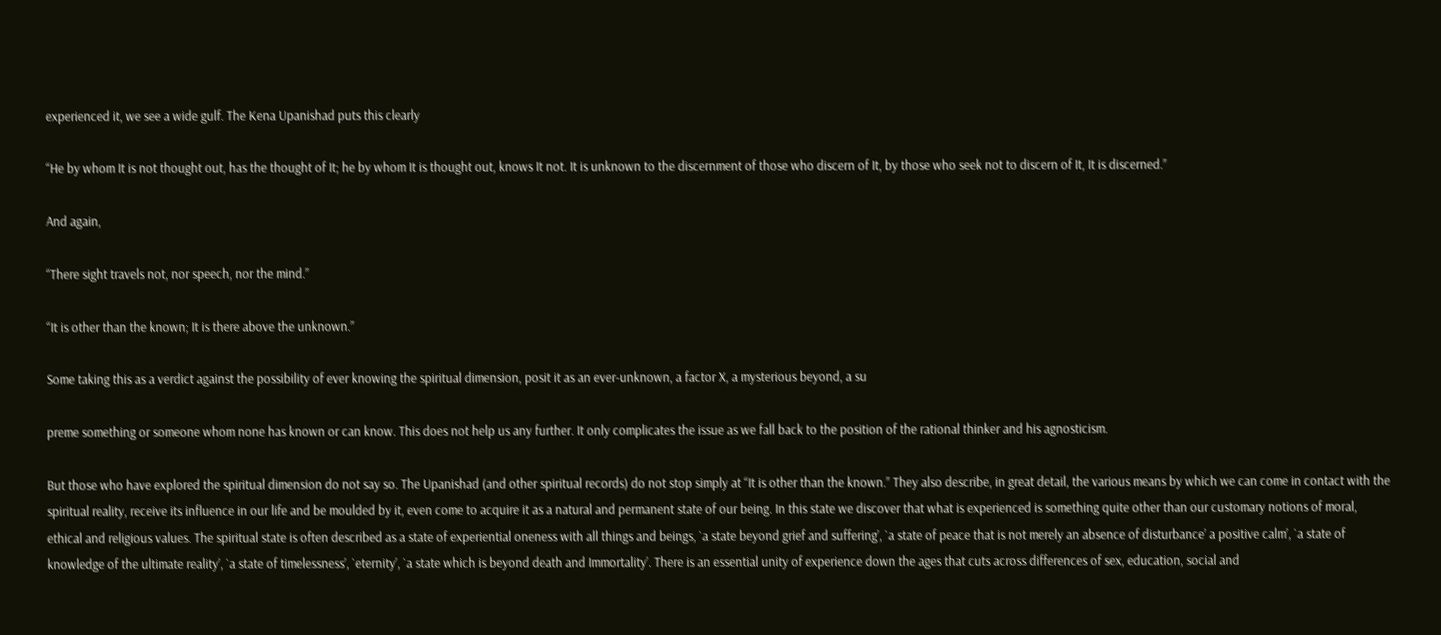experienced it, we see a wide gulf. The Kena Upanishad puts this clearly

“He by whom It is not thought out, has the thought of It; he by whom It is thought out, knows It not. It is unknown to the discernment of those who discern of It, by those who seek not to discern of It, It is discerned.”

And again,

“There sight travels not, nor speech, nor the mind.”

“It is other than the known; It is there above the unknown.”

Some taking this as a verdict against the possibility of ever knowing the spiritual dimension, posit it as an ever-unknown, a factor X, a mysterious beyond, a su

preme something or someone whom none has known or can know. This does not help us any further. It only complicates the issue as we fall back to the position of the rational thinker and his agnosticism.

But those who have explored the spiritual dimension do not say so. The Upanishad (and other spiritual records) do not stop simply at “It is other than the known.” They also describe, in great detail, the various means by which we can come in contact with the spiritual reality, receive its influence in our life and be moulded by it, even come to acquire it as a natural and permanent state of our being. In this state we discover that what is experienced is something quite other than our customary notions of moral, ethical and religious values. The spiritual state is often described as a state of experiential oneness with all things and beings, `a state beyond grief and suffering’, `a state of peace that is not merely an absence of disturbance’ a positive calm’, `a state of knowledge of the ultimate reality’, `a state of timelessness’, `eternity’, `a state which is beyond death and Immortality’. There is an essential unity of experience down the ages that cuts across differences of sex, education, social and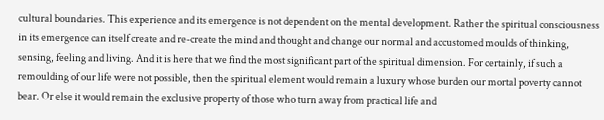cultural boundaries. This experience and its emergence is not dependent on the mental development. Rather the spiritual consciousness in its emergence can itself create and re-create the mind and thought and change our normal and accustomed moulds of thinking, sensing, feeling and living. And it is here that we find the most significant part of the spiritual dimension. For certainly, if such a remoulding of our life were not possible, then the spiritual element would remain a luxury whose burden our mortal poverty cannot bear. Or else it would remain the exclusive property of those who turn away from practical life and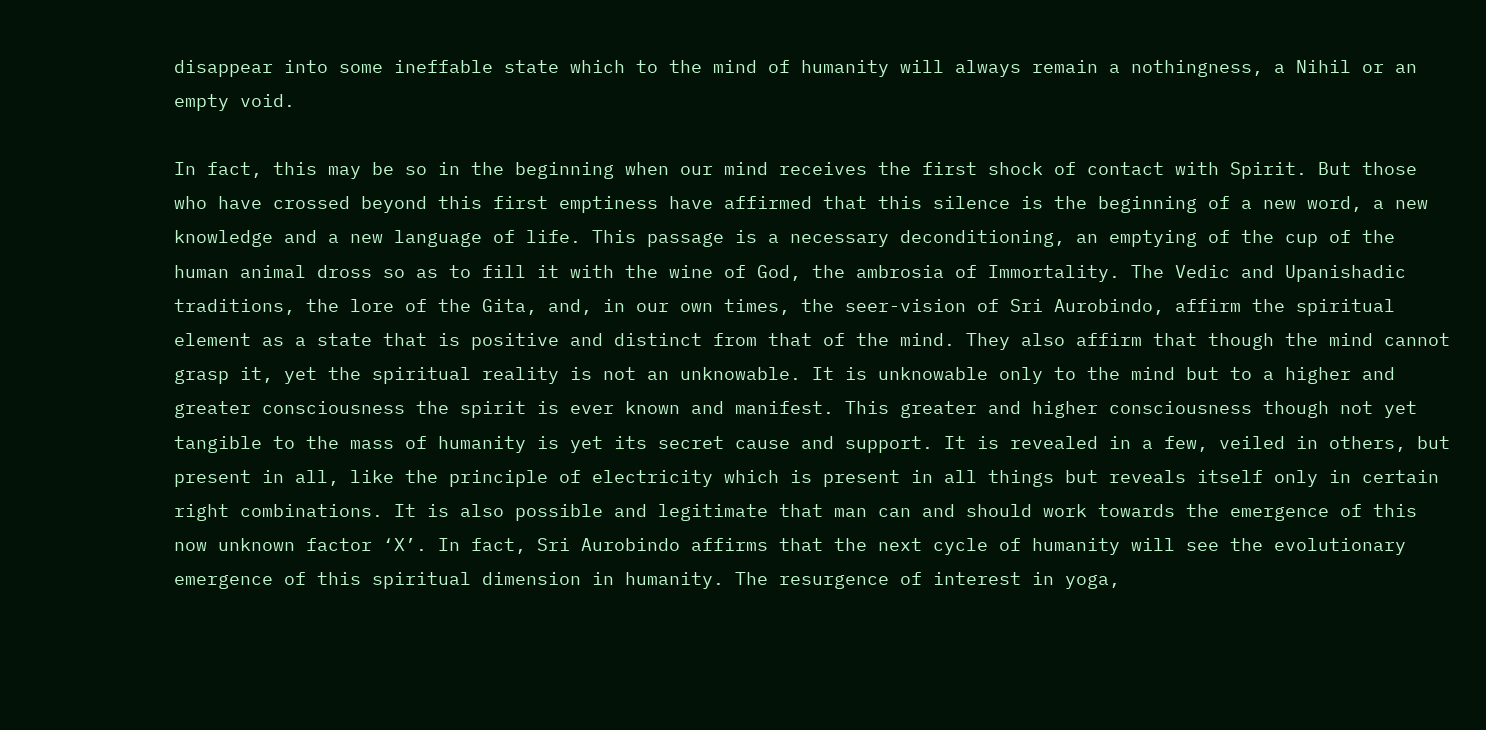disappear into some ineffable state which to the mind of humanity will always remain a nothingness, a Nihil or an empty void.

In fact, this may be so in the beginning when our mind receives the first shock of contact with Spirit. But those who have crossed beyond this first emptiness have affirmed that this silence is the beginning of a new word, a new knowledge and a new language of life. This passage is a necessary deconditioning, an emptying of the cup of the human animal dross so as to fill it with the wine of God, the ambrosia of Immortality. The Vedic and Upanishadic traditions, the lore of the Gita, and, in our own times, the seer-vision of Sri Aurobindo, affirm the spiritual element as a state that is positive and distinct from that of the mind. They also affirm that though the mind cannot grasp it, yet the spiritual reality is not an unknowable. It is unknowable only to the mind but to a higher and greater consciousness the spirit is ever known and manifest. This greater and higher consciousness though not yet tangible to the mass of humanity is yet its secret cause and support. It is revealed in a few, veiled in others, but present in all, like the principle of electricity which is present in all things but reveals itself only in certain right combinations. It is also possible and legitimate that man can and should work towards the emergence of this now unknown factor ‘X’. In fact, Sri Aurobindo affirms that the next cycle of humanity will see the evolutionary emergence of this spiritual dimension in humanity. The resurgence of interest in yoga,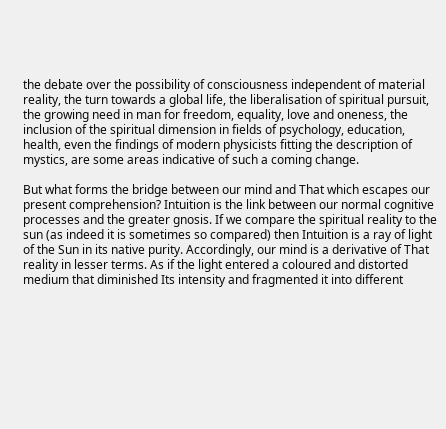the debate over the possibility of consciousness independent of material reality, the turn towards a global life, the liberalisation of spiritual pursuit, the growing need in man for freedom, equality, love and oneness, the inclusion of the spiritual dimension in fields of psychology, education, health, even the findings of modern physicists fitting the description of mystics, are some areas indicative of such a coming change.

But what forms the bridge between our mind and That which escapes our present comprehension? Intuition is the link between our normal cognitive processes and the greater gnosis. If we compare the spiritual reality to the sun (as indeed it is sometimes so compared) then Intuition is a ray of light of the Sun in its native purity. Accordingly, our mind is a derivative of That reality in lesser terms. As if the light entered a coloured and distorted medium that diminished Its intensity and fragmented it into different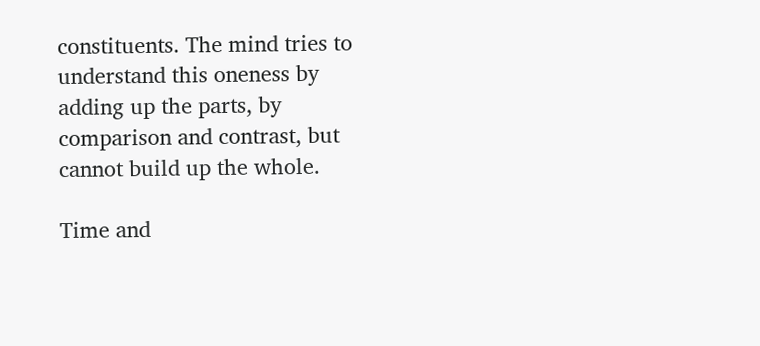constituents. The mind tries to understand this oneness by adding up the parts, by comparison and contrast, but cannot build up the whole.

Time and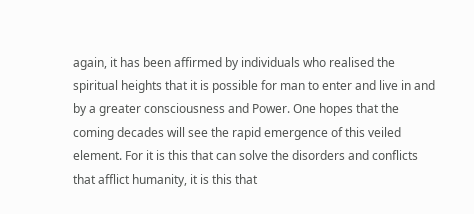again, it has been affirmed by individuals who realised the spiritual heights that it is possible for man to enter and live in and by a greater consciousness and Power. One hopes that the coming decades will see the rapid emergence of this veiled element. For it is this that can solve the disorders and conflicts that afflict humanity, it is this that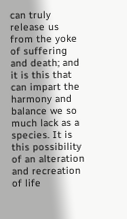can truly release us from the yoke of suffering and death; and it is this that can impart the harmony and balance we so much lack as a species. It is this possibility of an alteration and recreation of life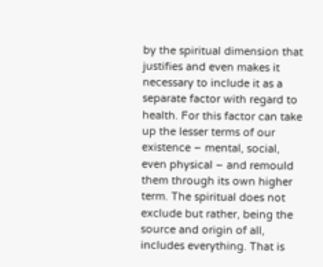by the spiritual dimension that justifies and even makes it necessary to include it as a separate factor with regard to health. For this factor can take up the lesser terms of our existence – mental, social, even physical – and remould them through its own higher term. The spiritual does not exclude but rather, being the source and origin of all, includes everything. That is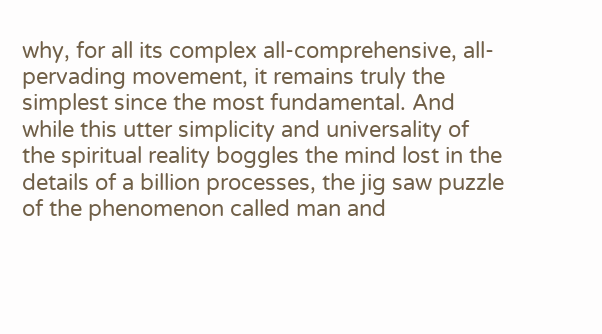why, for all its complex all-comprehensive, all-pervading movement, it remains truly the simplest since the most fundamental. And while this utter simplicity and universality of the spiritual reality boggles the mind lost in the details of a billion processes, the jig saw puzzle of the phenomenon called man and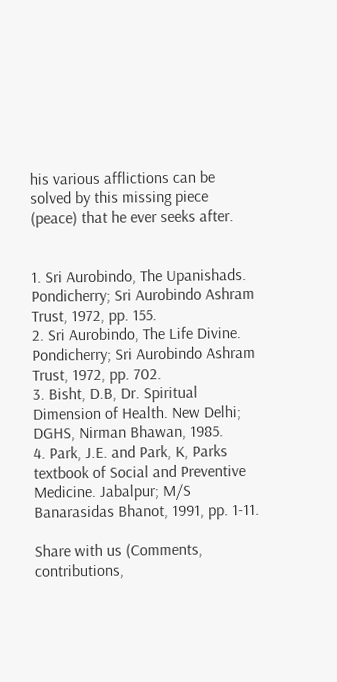his various afflictions can be solved by this missing piece (peace) that he ever seeks after.


1. Sri Aurobindo, The Upanishads. Pondicherry; Sri Aurobindo Ashram Trust, 1972, pp. 155.
2. Sri Aurobindo, The Life Divine. Pondicherry; Sri Aurobindo Ashram Trust, 1972, pp. 702.
3. Bisht, D.B, Dr. Spiritual Dimension of Health. New Delhi; DGHS, Nirman Bhawan, 1985.
4. Park, J.E. and Park, K, Parks textbook of Social and Preventive Medicine. Jabalpur; M/S Banarasidas Bhanot, 1991, pp. 1-11.

Share with us (Comments, contributions,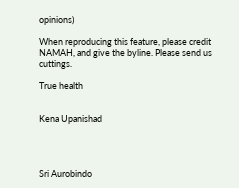opinions)

When reproducing this feature, please credit NAMAH, and give the byline. Please send us cuttings.

True health


Kena Upanishad




Sri Aurobindo